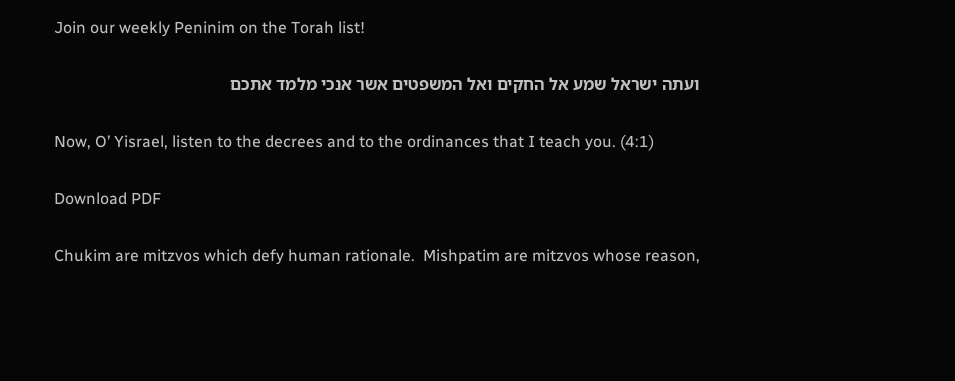Join our weekly Peninim on the Torah list!

ועתה ישראל שמע אל החקים ואל המשפטים אשר אנכי מלמד אתכם

Now, O’ Yisrael, listen to the decrees and to the ordinances that I teach you. (4:1)

Download PDF

Chukim are mitzvos which defy human rationale.  Mishpatim are mitzvos whose reason,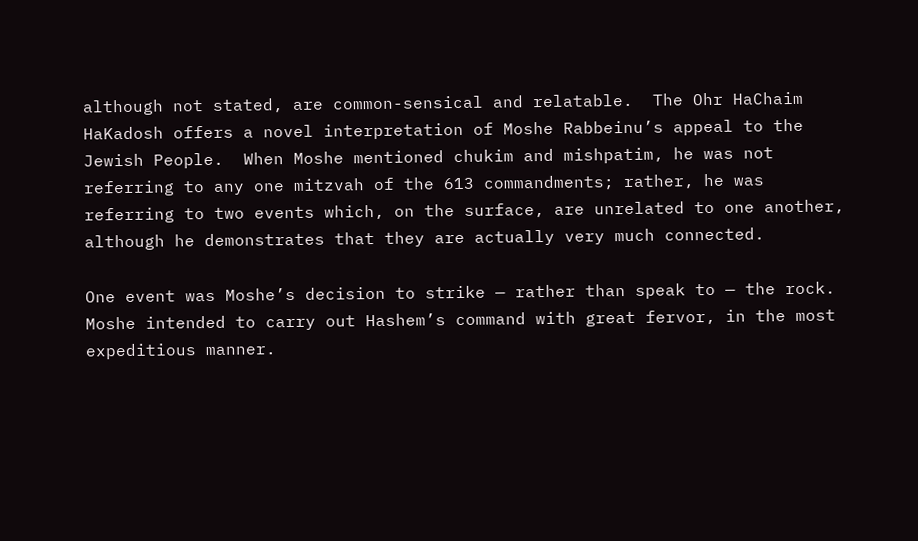although not stated, are common-sensical and relatable.  The Ohr HaChaim HaKadosh offers a novel interpretation of Moshe Rabbeinu’s appeal to the Jewish People.  When Moshe mentioned chukim and mishpatim, he was not referring to any one mitzvah of the 613 commandments; rather, he was referring to two events which, on the surface, are unrelated to one another, although he demonstrates that they are actually very much connected.

One event was Moshe’s decision to strike — rather than speak to — the rock.  Moshe intended to carry out Hashem’s command with great fervor, in the most expeditious manner.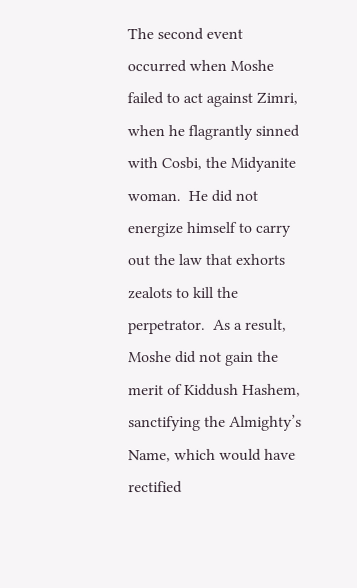The second event occurred when Moshe failed to act against Zimri, when he flagrantly sinned with Cosbi, the Midyanite woman.  He did not energize himself to carry out the law that exhorts zealots to kill the perpetrator.  As a result, Moshe did not gain the merit of Kiddush Hashem, sanctifying the Almighty’s Name, which would have rectified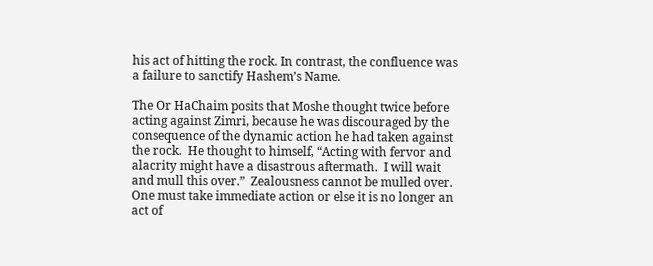his act of hitting the rock. In contrast, the confluence was a failure to sanctify Hashem’s Name.

The Or HaChaim posits that Moshe thought twice before acting against Zimri, because he was discouraged by the consequence of the dynamic action he had taken against the rock.  He thought to himself, “Acting with fervor and alacrity might have a disastrous aftermath.  I will wait and mull this over.”  Zealousness cannot be mulled over.  One must take immediate action or else it is no longer an act of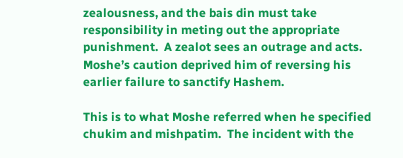zealousness, and the bais din must take responsibility in meting out the appropriate punishment.  A zealot sees an outrage and acts.  Moshe’s caution deprived him of reversing his earlier failure to sanctify Hashem.

This is to what Moshe referred when he specified chukim and mishpatim.  The incident with the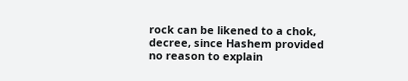rock can be likened to a chok, decree, since Hashem provided no reason to explain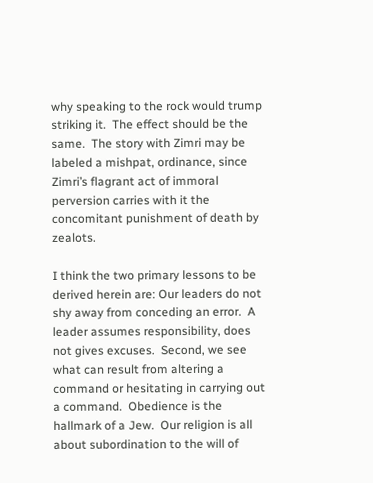why speaking to the rock would trump striking it.  The effect should be the same.  The story with Zimri may be labeled a mishpat, ordinance, since Zimri’s flagrant act of immoral perversion carries with it the concomitant punishment of death by zealots.

I think the two primary lessons to be derived herein are: Our leaders do not shy away from conceding an error.  A leader assumes responsibility, does not gives excuses.  Second, we see what can result from altering a command or hesitating in carrying out a command.  Obedience is the hallmark of a Jew.  Our religion is all about subordination to the will of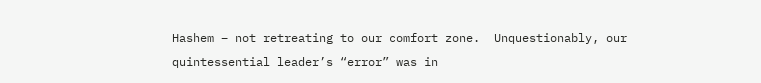Hashem – not retreating to our comfort zone.  Unquestionably, our quintessential leader’s “error” was in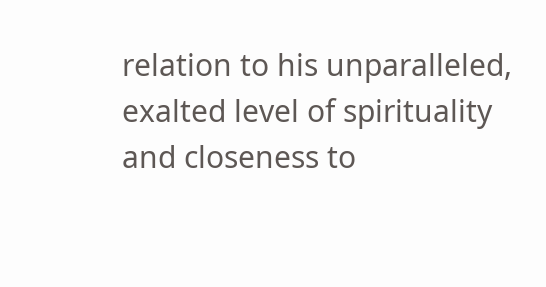relation to his unparalleled, exalted level of spirituality and closeness to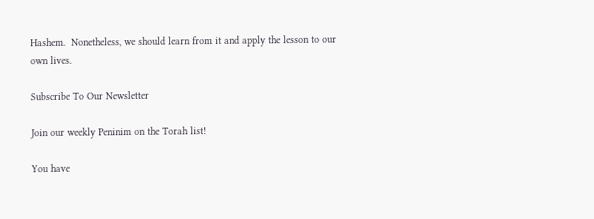Hashem.  Nonetheless, we should learn from it and apply the lesson to our own lives.

Subscribe To Our Newsletter

Join our weekly Peninim on the Torah list!

You have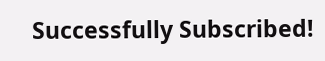Successfully Subscribed!